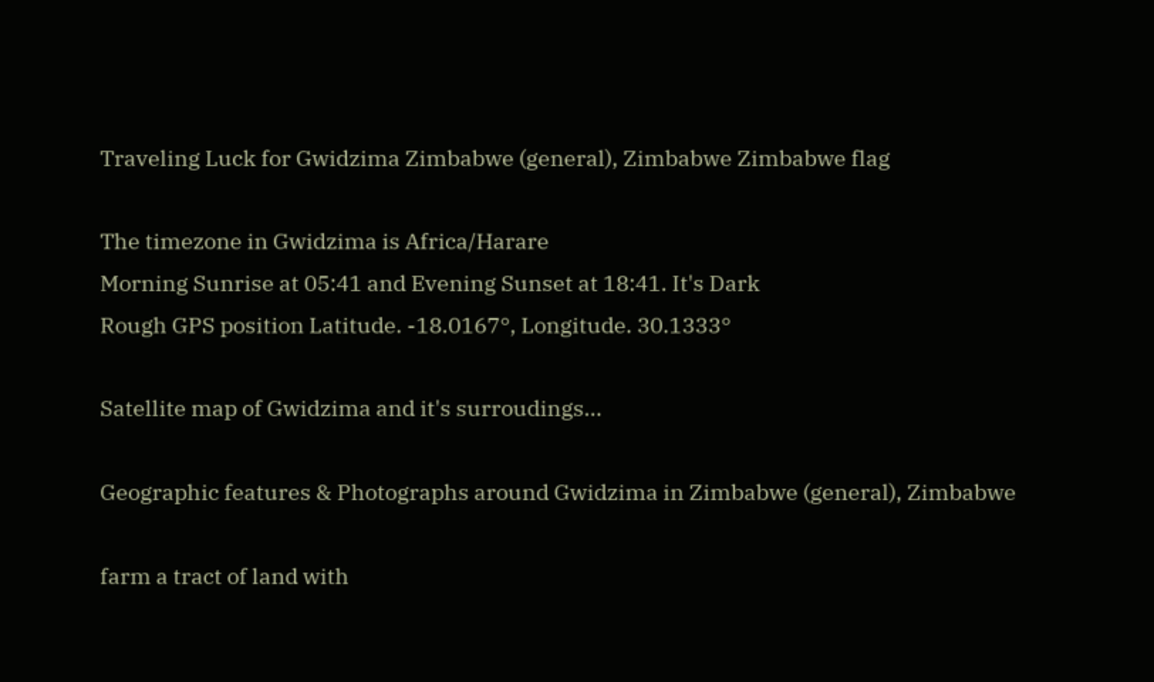Traveling Luck for Gwidzima Zimbabwe (general), Zimbabwe Zimbabwe flag

The timezone in Gwidzima is Africa/Harare
Morning Sunrise at 05:41 and Evening Sunset at 18:41. It's Dark
Rough GPS position Latitude. -18.0167°, Longitude. 30.1333°

Satellite map of Gwidzima and it's surroudings...

Geographic features & Photographs around Gwidzima in Zimbabwe (general), Zimbabwe

farm a tract of land with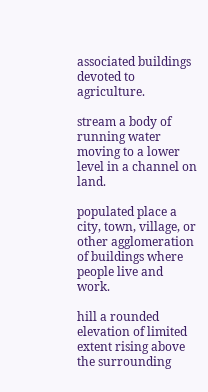associated buildings devoted to agriculture.

stream a body of running water moving to a lower level in a channel on land.

populated place a city, town, village, or other agglomeration of buildings where people live and work.

hill a rounded elevation of limited extent rising above the surrounding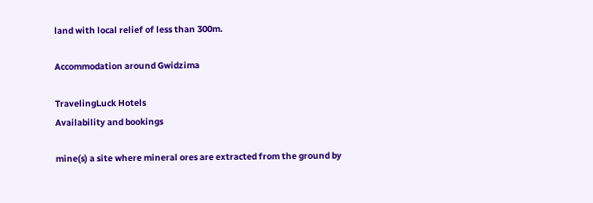land with local relief of less than 300m.

Accommodation around Gwidzima

TravelingLuck Hotels
Availability and bookings

mine(s) a site where mineral ores are extracted from the ground by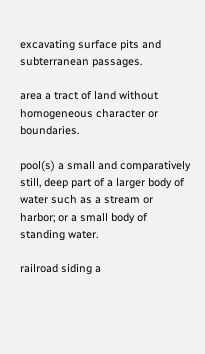excavating surface pits and subterranean passages.

area a tract of land without homogeneous character or boundaries.

pool(s) a small and comparatively still, deep part of a larger body of water such as a stream or harbor; or a small body of standing water.

railroad siding a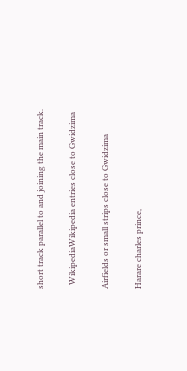short track parallel to and joining the main track.

  WikipediaWikipedia entries close to Gwidzima

Airfields or small strips close to Gwidzima

Harare charles prince,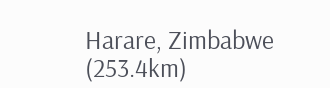Harare, Zimbabwe (253.4km)